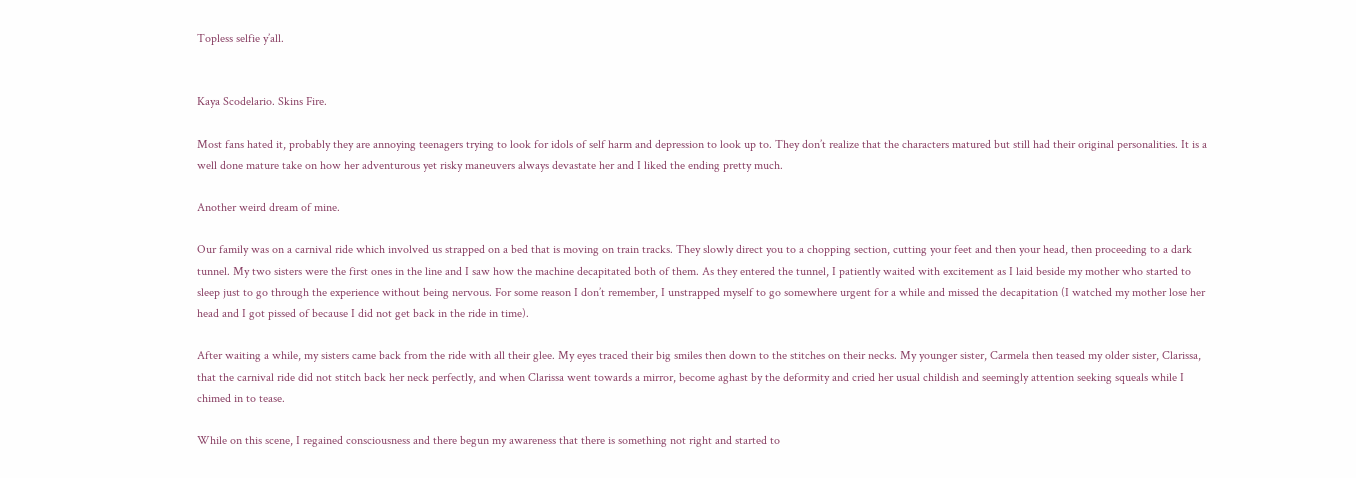Topless selfie y’all.


Kaya Scodelario. Skins Fire.

Most fans hated it, probably they are annoying teenagers trying to look for idols of self harm and depression to look up to. They don’t realize that the characters matured but still had their original personalities. It is a well done mature take on how her adventurous yet risky maneuvers always devastate her and I liked the ending pretty much.

Another weird dream of mine.

Our family was on a carnival ride which involved us strapped on a bed that is moving on train tracks. They slowly direct you to a chopping section, cutting your feet and then your head, then proceeding to a dark tunnel. My two sisters were the first ones in the line and I saw how the machine decapitated both of them. As they entered the tunnel, I patiently waited with excitement as I laid beside my mother who started to sleep just to go through the experience without being nervous. For some reason I don’t remember, I unstrapped myself to go somewhere urgent for a while and missed the decapitation (I watched my mother lose her head and I got pissed of because I did not get back in the ride in time).

After waiting a while, my sisters came back from the ride with all their glee. My eyes traced their big smiles then down to the stitches on their necks. My younger sister, Carmela then teased my older sister, Clarissa, that the carnival ride did not stitch back her neck perfectly, and when Clarissa went towards a mirror, become aghast by the deformity and cried her usual childish and seemingly attention seeking squeals while I chimed in to tease.

While on this scene, I regained consciousness and there begun my awareness that there is something not right and started to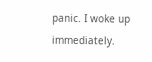panic. I woke up immediately.